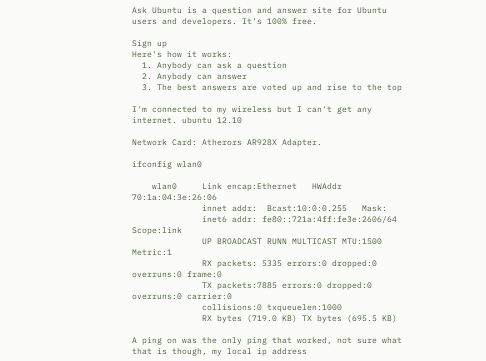Ask Ubuntu is a question and answer site for Ubuntu users and developers. It's 100% free.

Sign up
Here's how it works:
  1. Anybody can ask a question
  2. Anybody can answer
  3. The best answers are voted up and rise to the top

I'm connected to my wireless but I can't get any internet. ubuntu 12.10

Network Card: Atherors AR928X Adapter.

ifconfig wlan0

    wlan0     Link encap:Ethernet   HWAddr 70:1a:04:3e:26:06
              innet addr:  Bcast:10:0:0.255   Mask:
              inet6 addr: fe80::721a:4ff:fe3e:2606/64   Scope:link
              UP BROADCAST RUNN MULTICAST MTU:1500 Metric:1
              RX packets: 5335 errors:0 dropped:0 overruns:0 frame:0
              TX packets:7885 errors:0 dropped:0 overruns:0 carrier:0
              collisions:0 txqueuelen:1000
              RX bytes (719.0 KB) TX bytes (695.5 KB)

A ping on was the only ping that worked, not sure what that is though, my local ip address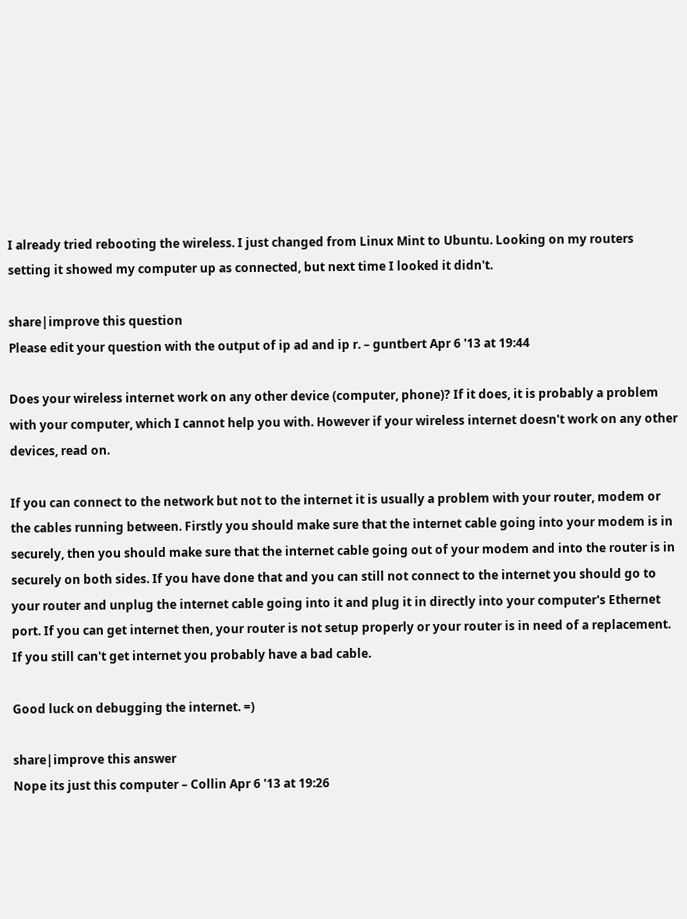I already tried rebooting the wireless. I just changed from Linux Mint to Ubuntu. Looking on my routers setting it showed my computer up as connected, but next time I looked it didn't.

share|improve this question
Please edit your question with the output of ip ad and ip r. – guntbert Apr 6 '13 at 19:44

Does your wireless internet work on any other device (computer, phone)? If it does, it is probably a problem with your computer, which I cannot help you with. However if your wireless internet doesn't work on any other devices, read on.

If you can connect to the network but not to the internet it is usually a problem with your router, modem or the cables running between. Firstly you should make sure that the internet cable going into your modem is in securely, then you should make sure that the internet cable going out of your modem and into the router is in securely on both sides. If you have done that and you can still not connect to the internet you should go to your router and unplug the internet cable going into it and plug it in directly into your computer's Ethernet port. If you can get internet then, your router is not setup properly or your router is in need of a replacement. If you still can't get internet you probably have a bad cable.

Good luck on debugging the internet. =)

share|improve this answer
Nope its just this computer – Collin Apr 6 '13 at 19:26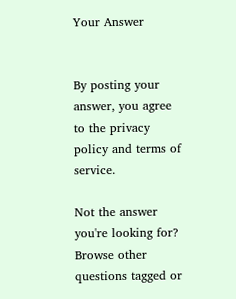Your Answer


By posting your answer, you agree to the privacy policy and terms of service.

Not the answer you're looking for? Browse other questions tagged or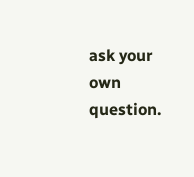ask your own question.